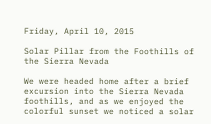Friday, April 10, 2015

Solar Pillar from the Foothills of the Sierra Nevada

We were headed home after a brief excursion into the Sierra Nevada foothills, and as we enjoyed the colorful sunset we noticed a solar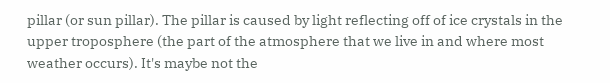pillar (or sun pillar). The pillar is caused by light reflecting off of ice crystals in the upper troposphere (the part of the atmosphere that we live in and where most weather occurs). It's maybe not the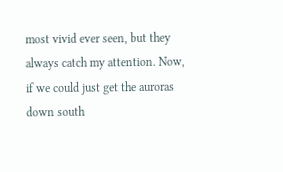most vivid ever seen, but they always catch my attention. Now, if we could just get the auroras down south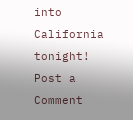into California tonight!
Post a Comment